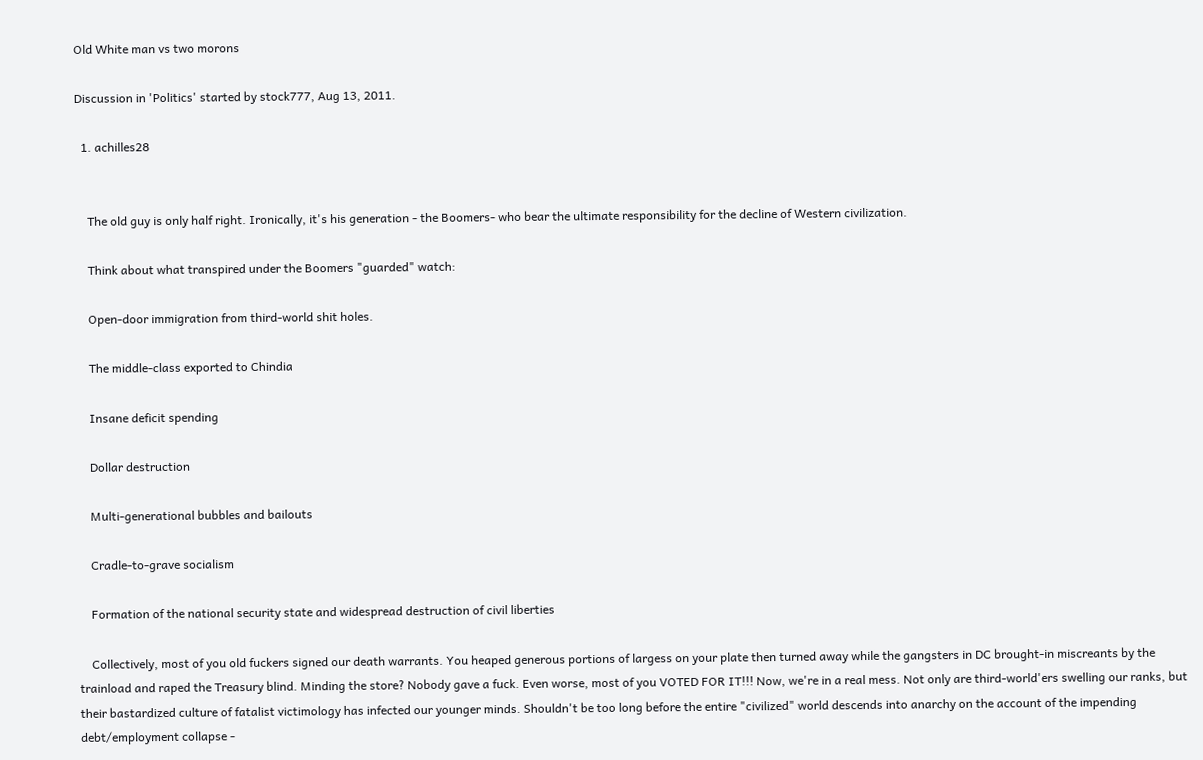Old White man vs two morons

Discussion in 'Politics' started by stock777, Aug 13, 2011.

  1. achilles28


    The old guy is only half right. Ironically, it's his generation - the Boomers- who bear the ultimate responsibility for the decline of Western civilization.

    Think about what transpired under the Boomers "guarded" watch:

    Open-door immigration from third-world shit holes.

    The middle-class exported to Chindia

    Insane deficit spending

    Dollar destruction

    Multi-generational bubbles and bailouts

    Cradle-to-grave socialism

    Formation of the national security state and widespread destruction of civil liberties

    Collectively, most of you old fuckers signed our death warrants. You heaped generous portions of largess on your plate then turned away while the gangsters in DC brought-in miscreants by the trainload and raped the Treasury blind. Minding the store? Nobody gave a fuck. Even worse, most of you VOTED FOR IT!!! Now, we're in a real mess. Not only are third-world'ers swelling our ranks, but their bastardized culture of fatalist victimology has infected our younger minds. Shouldn't be too long before the entire "civilized" world descends into anarchy on the account of the impending debt/employment collapse -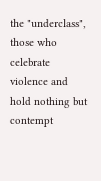the "underclass", those who celebrate violence and hold nothing but contempt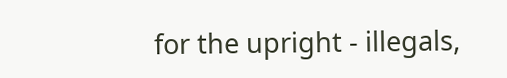for the upright - illegals,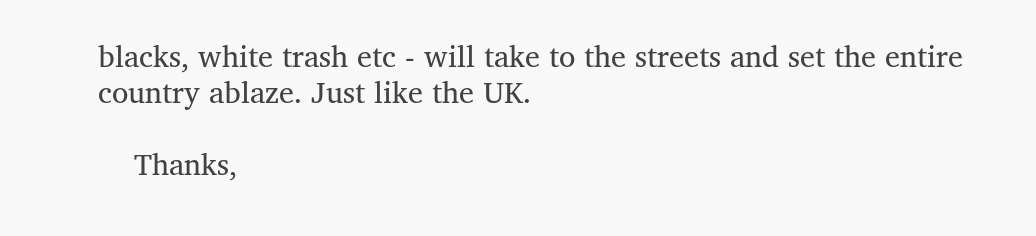blacks, white trash etc - will take to the streets and set the entire country ablaze. Just like the UK.

    Thanks,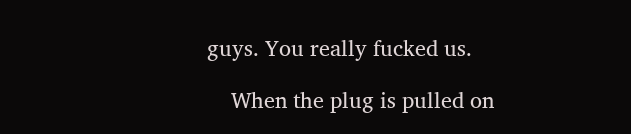guys. You really fucked us.

    When the plug is pulled on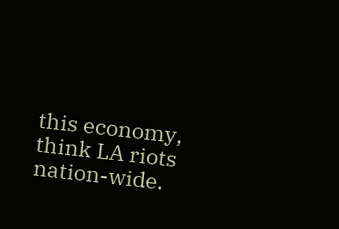this economy, think LA riots nation-wide.